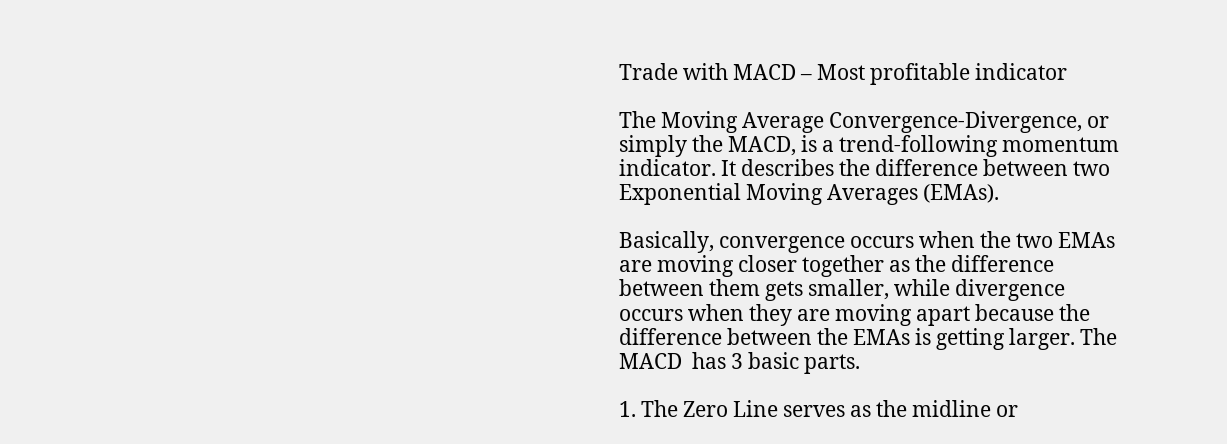Trade with MACD – Most profitable indicator

The Moving Average Convergence-Divergence, or simply the MACD, is a trend-following momentum indicator. It describes the difference between two Exponential Moving Averages (EMAs).

Basically, convergence occurs when the two EMAs are moving closer together as the difference between them gets smaller, while divergence occurs when they are moving apart because the difference between the EMAs is getting larger. The MACD  has 3 basic parts.

1. The Zero Line serves as the midline or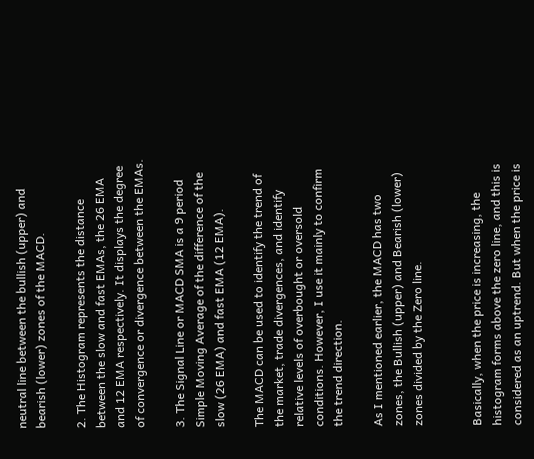neutral line between the bullish (upper) and bearish (lower) zones of the MACD.

2. The Histogram represents the distance between the slow and fast EMAs, the 26 EMA and 12 EMA respectively. It displays the degree of convergence or divergence between the EMAs.

3. The Signal Line or MACD SMA is a 9 period Simple Moving Average of the difference of the slow (26 EMA) and fast EMA (12 EMA).

The MACD can be used to identify the trend of the market, trade divergences, and identify relative levels of overbought or oversold conditions. However, I use it mainly to confirm the trend direction.

As I mentioned earlier, the MACD has two zones, the Bullish (upper) and Bearish (lower) zones divided by the Zero line.


Basically, when the price is increasing, the histogram forms above the zero line, and this is considered as an uptrend. But when the price is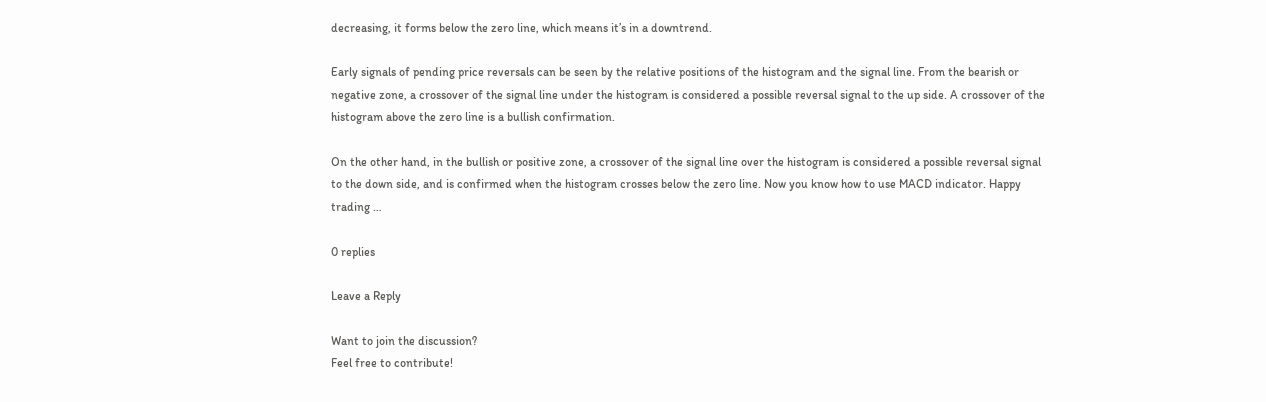decreasing, it forms below the zero line, which means it’s in a downtrend.

Early signals of pending price reversals can be seen by the relative positions of the histogram and the signal line. From the bearish or negative zone, a crossover of the signal line under the histogram is considered a possible reversal signal to the up side. A crossover of the histogram above the zero line is a bullish confirmation.

On the other hand, in the bullish or positive zone, a crossover of the signal line over the histogram is considered a possible reversal signal to the down side, and is confirmed when the histogram crosses below the zero line. Now you know how to use MACD indicator. Happy trading …

0 replies

Leave a Reply

Want to join the discussion?
Feel free to contribute!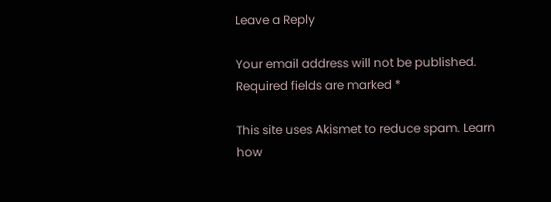Leave a Reply

Your email address will not be published. Required fields are marked *

This site uses Akismet to reduce spam. Learn how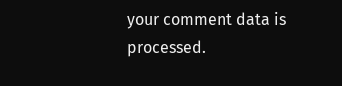your comment data is processed.